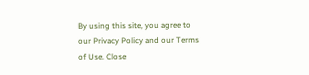By using this site, you agree to our Privacy Policy and our Terms of Use. Close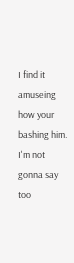I find it amuseing how your bashing him. I'm not gonna say too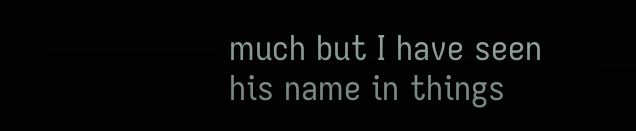much but I have seen his name in things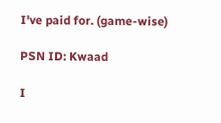I've paid for. (game-wise)

PSN ID: Kwaad

I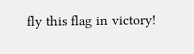fly this flag in victory!